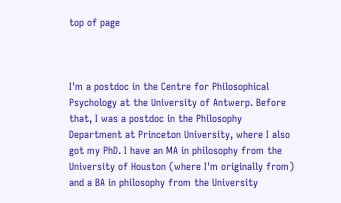top of page



I'm a postdoc in the Centre for Philosophical Psychology at the University of Antwerp. Before that, I was a postdoc in the Philosophy Department at Princeton University, where I also got my PhD. I have an MA in philosophy from the University of Houston (where I'm originally from) and a BA in philosophy from the University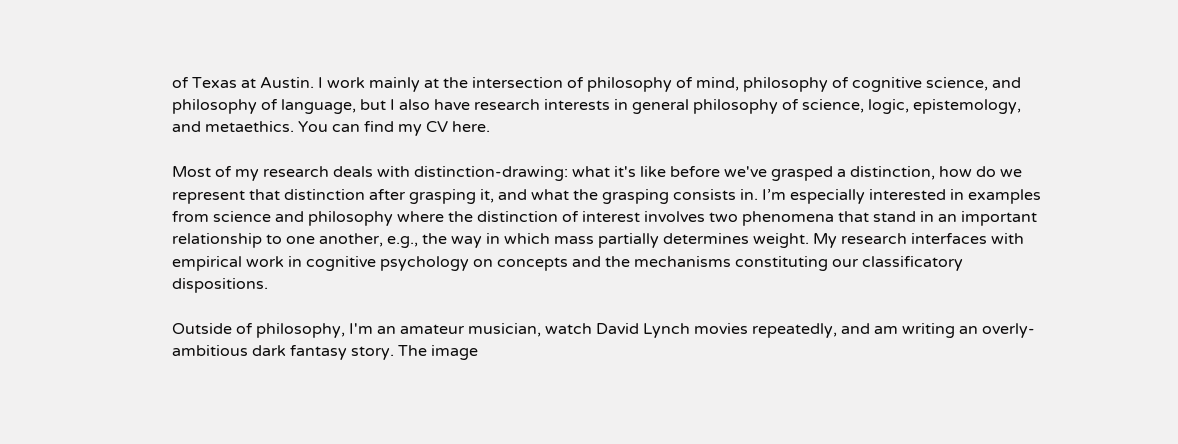of Texas at Austin. I work mainly at the intersection of philosophy of mind, philosophy of cognitive science, and philosophy of language, but I also have research interests in general philosophy of science, logic, epistemology, and metaethics. You can find my CV here.

Most of my research deals with distinction-drawing: what it's like before we've grasped a distinction, how do we represent that distinction after grasping it, and what the grasping consists in. I’m especially interested in examples from science and philosophy where the distinction of interest involves two phenomena that stand in an important relationship to one another, e.g., the way in which mass partially determines weight. My research interfaces with empirical work in cognitive psychology on concepts and the mechanisms constituting our classificatory dispositions.

Outside of philosophy, I'm an amateur musician, watch David Lynch movies repeatedly, and am writing an overly-ambitious dark fantasy story. The image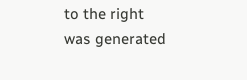to the right was generated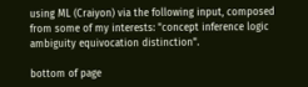using ML (Craiyon) via the following input, composed from some of my interests: "concept inference logic ambiguity equivocation distinction".

bottom of page